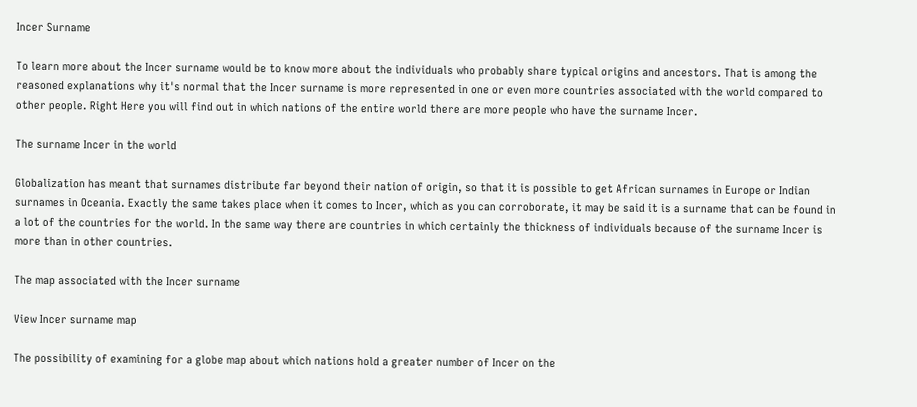Incer Surname

To learn more about the Incer surname would be to know more about the individuals who probably share typical origins and ancestors. That is among the reasoned explanations why it's normal that the Incer surname is more represented in one or even more countries associated with the world compared to other people. Right Here you will find out in which nations of the entire world there are more people who have the surname Incer.

The surname Incer in the world

Globalization has meant that surnames distribute far beyond their nation of origin, so that it is possible to get African surnames in Europe or Indian surnames in Oceania. Exactly the same takes place when it comes to Incer, which as you can corroborate, it may be said it is a surname that can be found in a lot of the countries for the world. In the same way there are countries in which certainly the thickness of individuals because of the surname Incer is more than in other countries.

The map associated with the Incer surname

View Incer surname map

The possibility of examining for a globe map about which nations hold a greater number of Incer on the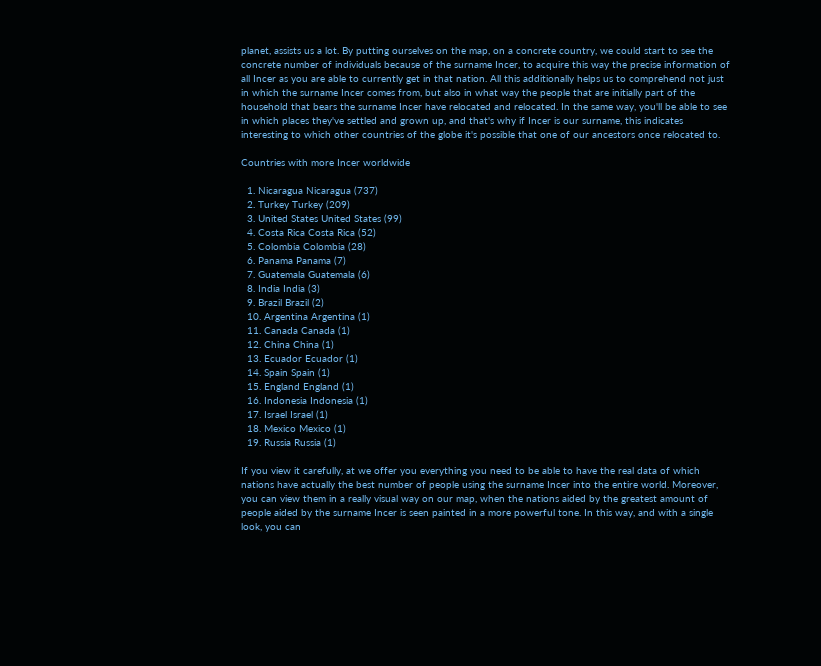planet, assists us a lot. By putting ourselves on the map, on a concrete country, we could start to see the concrete number of individuals because of the surname Incer, to acquire this way the precise information of all Incer as you are able to currently get in that nation. All this additionally helps us to comprehend not just in which the surname Incer comes from, but also in what way the people that are initially part of the household that bears the surname Incer have relocated and relocated. In the same way, you'll be able to see in which places they've settled and grown up, and that's why if Incer is our surname, this indicates interesting to which other countries of the globe it's possible that one of our ancestors once relocated to.

Countries with more Incer worldwide

  1. Nicaragua Nicaragua (737)
  2. Turkey Turkey (209)
  3. United States United States (99)
  4. Costa Rica Costa Rica (52)
  5. Colombia Colombia (28)
  6. Panama Panama (7)
  7. Guatemala Guatemala (6)
  8. India India (3)
  9. Brazil Brazil (2)
  10. Argentina Argentina (1)
  11. Canada Canada (1)
  12. China China (1)
  13. Ecuador Ecuador (1)
  14. Spain Spain (1)
  15. England England (1)
  16. Indonesia Indonesia (1)
  17. Israel Israel (1)
  18. Mexico Mexico (1)
  19. Russia Russia (1)

If you view it carefully, at we offer you everything you need to be able to have the real data of which nations have actually the best number of people using the surname Incer into the entire world. Moreover, you can view them in a really visual way on our map, when the nations aided by the greatest amount of people aided by the surname Incer is seen painted in a more powerful tone. In this way, and with a single look, you can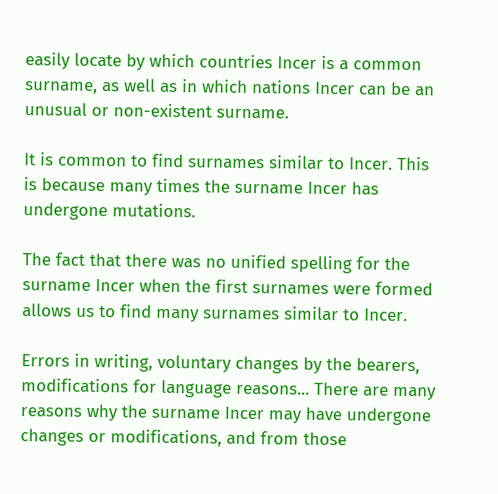easily locate by which countries Incer is a common surname, as well as in which nations Incer can be an unusual or non-existent surname.

It is common to find surnames similar to Incer. This is because many times the surname Incer has undergone mutations.

The fact that there was no unified spelling for the surname Incer when the first surnames were formed allows us to find many surnames similar to Incer.

Errors in writing, voluntary changes by the bearers, modifications for language reasons... There are many reasons why the surname Incer may have undergone changes or modifications, and from those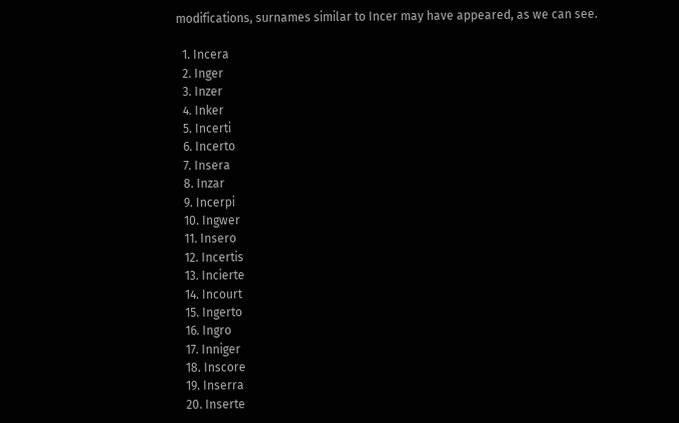modifications, surnames similar to Incer may have appeared, as we can see.

  1. Incera
  2. Inger
  3. Inzer
  4. Inker
  5. Incerti
  6. Incerto
  7. Insera
  8. Inzar
  9. Incerpi
  10. Ingwer
  11. Insero
  12. Incertis
  13. Incierte
  14. Incourt
  15. Ingerto
  16. Ingro
  17. Inniger
  18. Inscore
  19. Inserra
  20. Inserte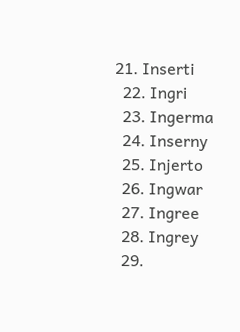21. Inserti
  22. Ingri
  23. Ingerma
  24. Inserny
  25. Injerto
  26. Ingwar
  27. Ingree
  28. Ingrey
  29.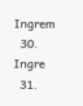Ingrem
  30. Ingre
  31.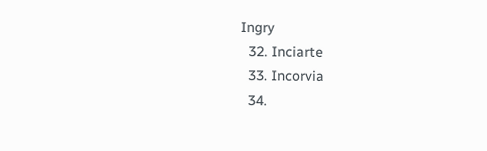Ingry
  32. Inciarte
  33. Incorvia
  34.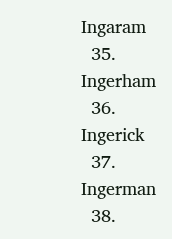Ingaram
  35. Ingerham
  36. Ingerick
  37. Ingerman
  38.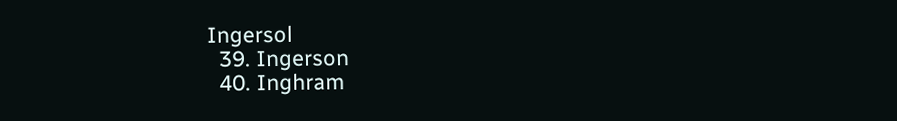Ingersol
  39. Ingerson
  40. Inghram